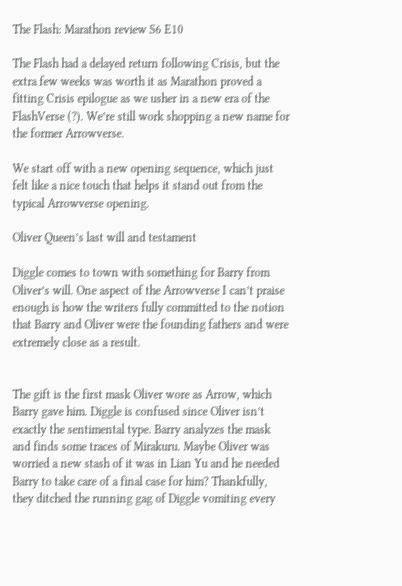The Flash: Marathon review S6 E10

The Flash had a delayed return following Crisis, but the extra few weeks was worth it as Marathon proved a fitting Crisis epilogue as we usher in a new era of the FlashVerse (?). We’re still work shopping a new name for the former Arrowverse.

We start off with a new opening sequence, which just felt like a nice touch that helps it stand out from the typical Arrowverse opening.

Oliver Queen’s last will and testament

Diggle comes to town with something for Barry from Oliver’s will. One aspect of the Arrowverse I can’t praise enough is how the writers fully committed to the notion that Barry and Oliver were the founding fathers and were extremely close as a result.


The gift is the first mask Oliver wore as Arrow, which Barry gave him. Diggle is confused since Oliver isn’t exactly the sentimental type. Barry analyzes the mask and finds some traces of Mirakuru. Maybe Oliver was worried a new stash of it was in Lian Yu and he needed Barry to take care of a final case for him? Thankfully, they ditched the running gag of Diggle vomiting every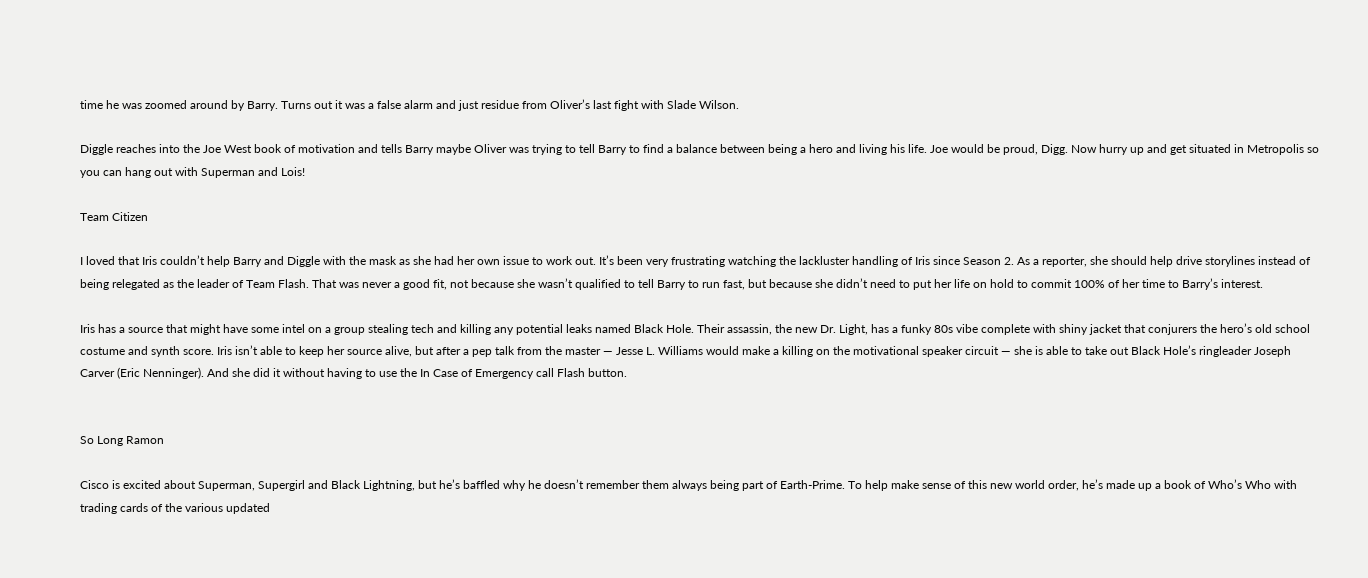time he was zoomed around by Barry. Turns out it was a false alarm and just residue from Oliver’s last fight with Slade Wilson.

Diggle reaches into the Joe West book of motivation and tells Barry maybe Oliver was trying to tell Barry to find a balance between being a hero and living his life. Joe would be proud, Digg. Now hurry up and get situated in Metropolis so you can hang out with Superman and Lois!

Team Citizen

I loved that Iris couldn’t help Barry and Diggle with the mask as she had her own issue to work out. It’s been very frustrating watching the lackluster handling of Iris since Season 2. As a reporter, she should help drive storylines instead of being relegated as the leader of Team Flash. That was never a good fit, not because she wasn’t qualified to tell Barry to run fast, but because she didn’t need to put her life on hold to commit 100% of her time to Barry’s interest.

Iris has a source that might have some intel on a group stealing tech and killing any potential leaks named Black Hole. Their assassin, the new Dr. Light, has a funky 80s vibe complete with shiny jacket that conjurers the hero’s old school costume and synth score. Iris isn’t able to keep her source alive, but after a pep talk from the master — Jesse L. Williams would make a killing on the motivational speaker circuit — she is able to take out Black Hole’s ringleader Joseph Carver (Eric Nenninger). And she did it without having to use the In Case of Emergency call Flash button.


So Long Ramon

Cisco is excited about Superman, Supergirl and Black Lightning, but he’s baffled why he doesn’t remember them always being part of Earth-Prime. To help make sense of this new world order, he’s made up a book of Who’s Who with trading cards of the various updated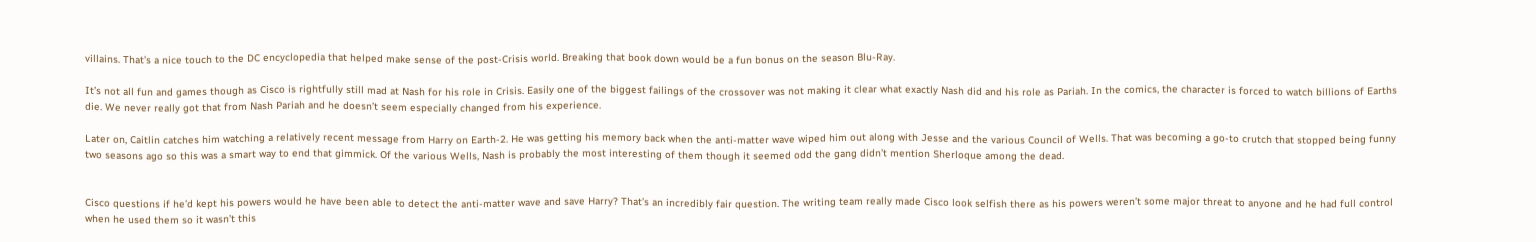villains. That’s a nice touch to the DC encyclopedia that helped make sense of the post-Crisis world. Breaking that book down would be a fun bonus on the season Blu-Ray.

It’s not all fun and games though as Cisco is rightfully still mad at Nash for his role in Crisis. Easily one of the biggest failings of the crossover was not making it clear what exactly Nash did and his role as Pariah. In the comics, the character is forced to watch billions of Earths die. We never really got that from Nash Pariah and he doesn’t seem especially changed from his experience.

Later on, Caitlin catches him watching a relatively recent message from Harry on Earth-2. He was getting his memory back when the anti-matter wave wiped him out along with Jesse and the various Council of Wells. That was becoming a go-to crutch that stopped being funny two seasons ago so this was a smart way to end that gimmick. Of the various Wells, Nash is probably the most interesting of them though it seemed odd the gang didn’t mention Sherloque among the dead.


Cisco questions if he’d kept his powers would he have been able to detect the anti-matter wave and save Harry? That’s an incredibly fair question. The writing team really made Cisco look selfish there as his powers weren’t some major threat to anyone and he had full control when he used them so it wasn’t this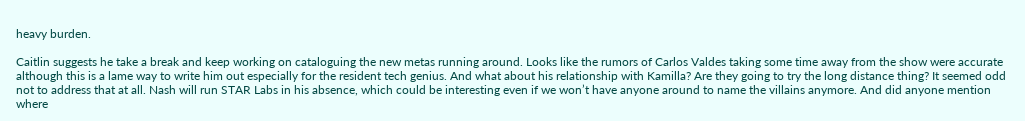heavy burden.

Caitlin suggests he take a break and keep working on cataloguing the new metas running around. Looks like the rumors of Carlos Valdes taking some time away from the show were accurate although this is a lame way to write him out especially for the resident tech genius. And what about his relationship with Kamilla? Are they going to try the long distance thing? It seemed odd not to address that at all. Nash will run STAR Labs in his absence, which could be interesting even if we won’t have anyone around to name the villains anymore. And did anyone mention where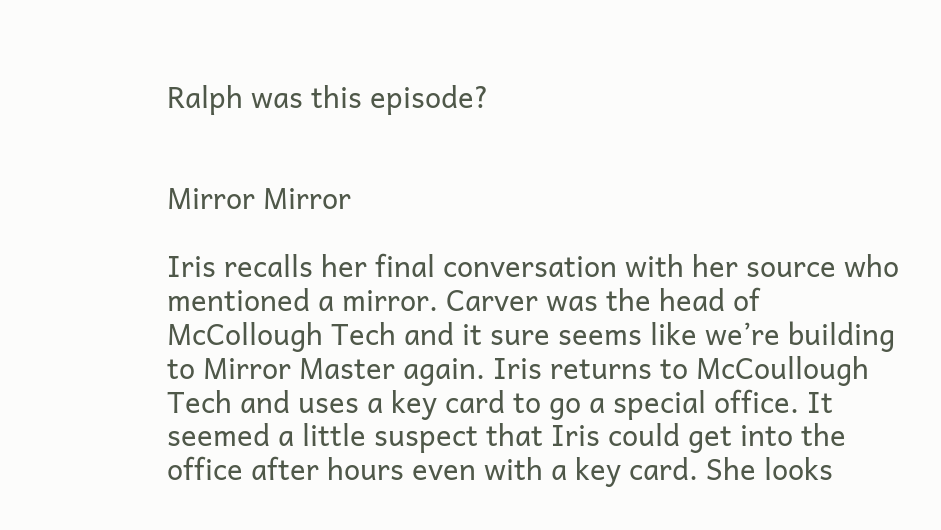Ralph was this episode?


Mirror Mirror

Iris recalls her final conversation with her source who mentioned a mirror. Carver was the head of McCollough Tech and it sure seems like we’re building to Mirror Master again. Iris returns to McCoullough Tech and uses a key card to go a special office. It seemed a little suspect that Iris could get into the office after hours even with a key card. She looks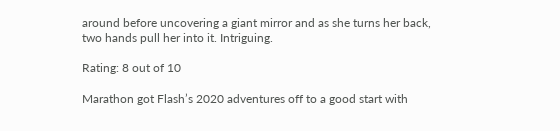around before uncovering a giant mirror and as she turns her back, two hands pull her into it. Intriguing.

Rating: 8 out of 10

Marathon got Flash’s 2020 adventures off to a good start with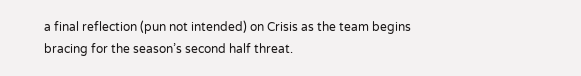a final reflection (pun not intended) on Crisis as the team begins bracing for the season’s second half threat.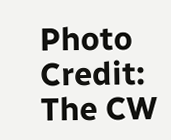Photo Credit: The CW